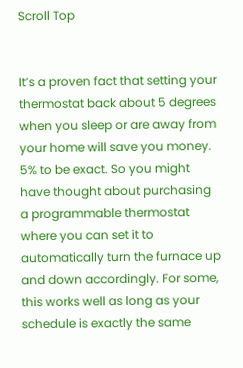Scroll Top


It’s a proven fact that setting your thermostat back about 5 degrees when you sleep or are away from your home will save you money. 5% to be exact. So you might have thought about purchasing a programmable thermostat where you can set it to automatically turn the furnace up and down accordingly. For some, this works well as long as your schedule is exactly the same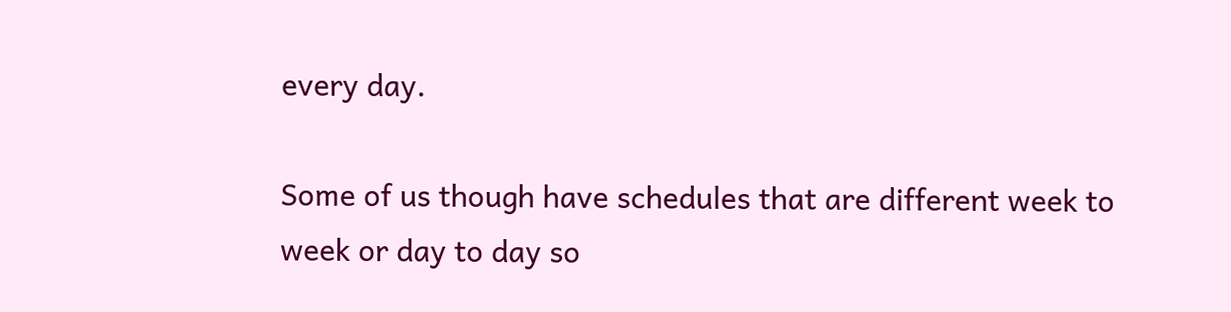every day.

Some of us though have schedules that are different week to week or day to day so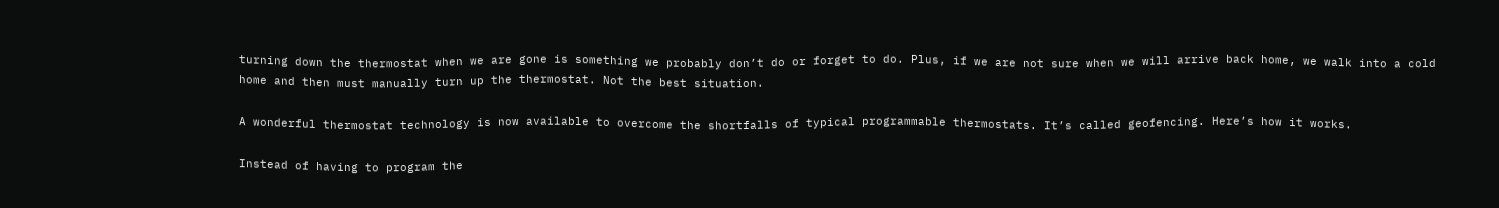turning down the thermostat when we are gone is something we probably don’t do or forget to do. Plus, if we are not sure when we will arrive back home, we walk into a cold home and then must manually turn up the thermostat. Not the best situation.

A wonderful thermostat technology is now available to overcome the shortfalls of typical programmable thermostats. It’s called geofencing. Here’s how it works.

Instead of having to program the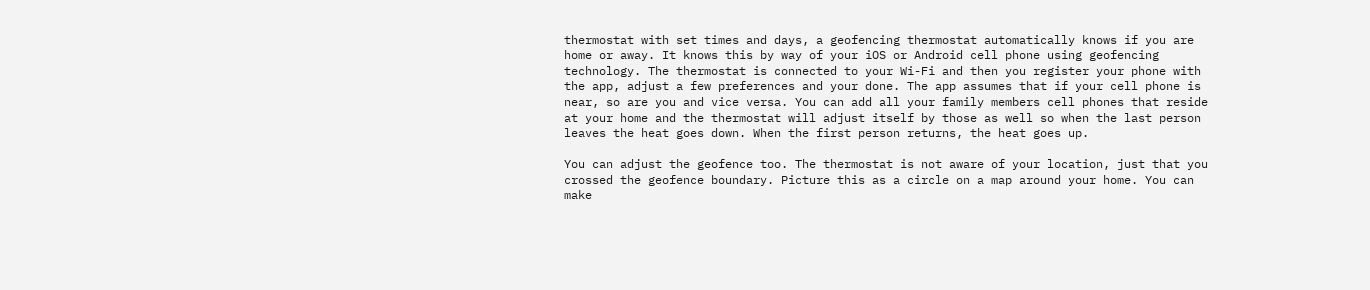thermostat with set times and days, a geofencing thermostat automatically knows if you are home or away. It knows this by way of your iOS or Android cell phone using geofencing technology. The thermostat is connected to your Wi-Fi and then you register your phone with the app, adjust a few preferences and your done. The app assumes that if your cell phone is near, so are you and vice versa. You can add all your family members cell phones that reside at your home and the thermostat will adjust itself by those as well so when the last person leaves the heat goes down. When the first person returns, the heat goes up.

You can adjust the geofence too. The thermostat is not aware of your location, just that you crossed the geofence boundary. Picture this as a circle on a map around your home. You can make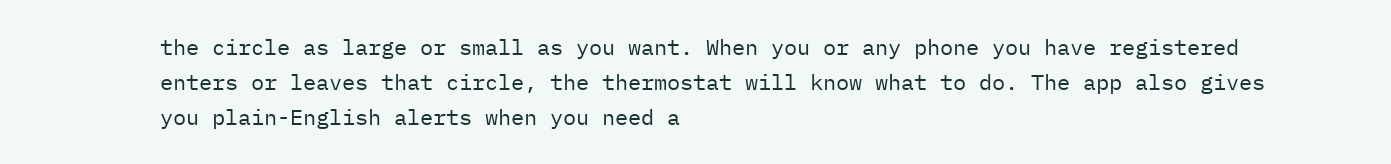the circle as large or small as you want. When you or any phone you have registered enters or leaves that circle, the thermostat will know what to do. The app also gives you plain-English alerts when you need a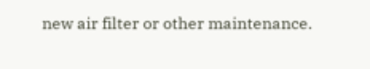new air filter or other maintenance.